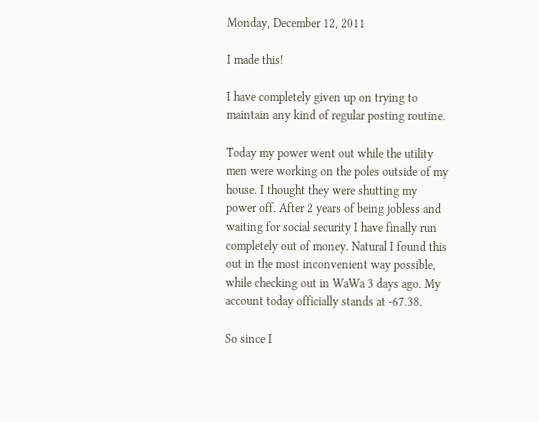Monday, December 12, 2011

I made this!

I have completely given up on trying to maintain any kind of regular posting routine.

Today my power went out while the utility men were working on the poles outside of my house. I thought they were shutting my power off. After 2 years of being jobless and waiting for social security I have finally run completely out of money. Natural I found this out in the most inconvenient way possible, while checking out in WaWa 3 days ago. My account today officially stands at -67.38.

So since I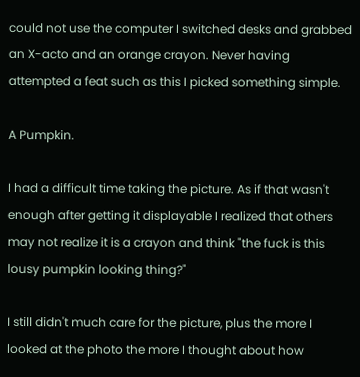could not use the computer I switched desks and grabbed an X-acto and an orange crayon. Never having attempted a feat such as this I picked something simple.

A Pumpkin.

I had a difficult time taking the picture. As if that wasn't enough after getting it displayable I realized that others may not realize it is a crayon and think "the fuck is this lousy pumpkin looking thing?"

I still didn't much care for the picture, plus the more I looked at the photo the more I thought about how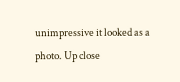unimpressive it looked as a photo. Up close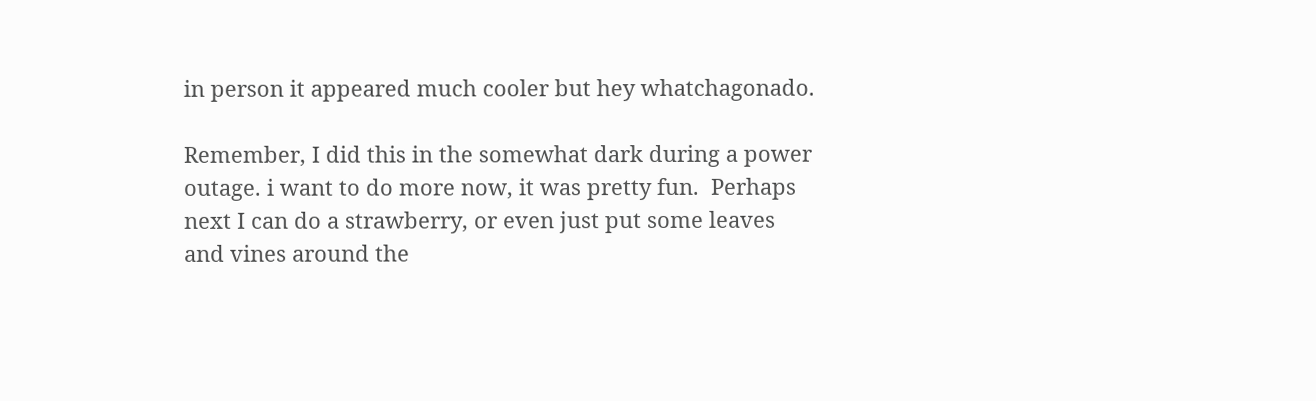in person it appeared much cooler but hey whatchagonado.

Remember, I did this in the somewhat dark during a power outage. i want to do more now, it was pretty fun.  Perhaps next I can do a strawberry, or even just put some leaves and vines around the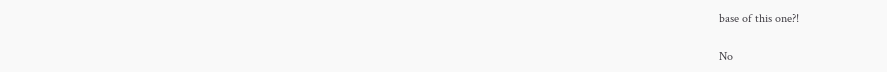base of this one?!

No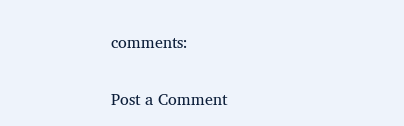comments:

Post a Comment